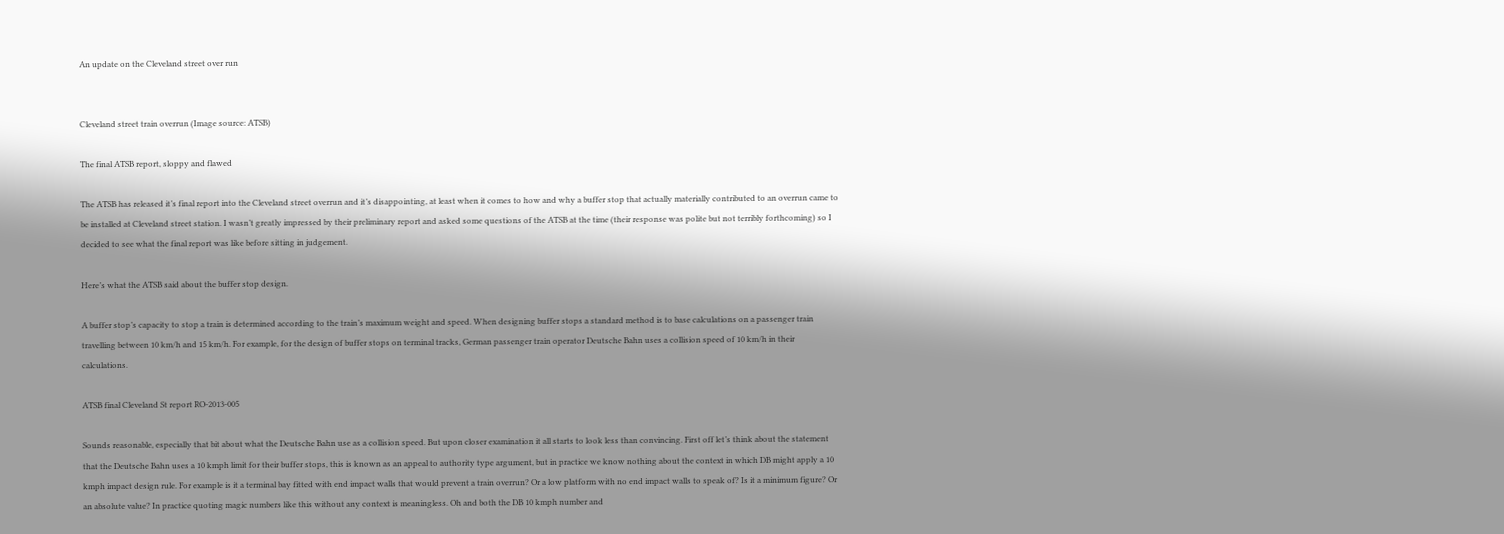An update on the Cleveland street over run


Cleveland street train overrun (Image source: ATSB)

The final ATSB report, sloppy and flawed

The ATSB has released it’s final report into the Cleveland street overrun and it’s disappointing, at least when it comes to how and why a buffer stop that actually materially contributed to an overrun came to be installed at Cleveland street station. I wasn’t greatly impressed by their preliminary report and asked some questions of the ATSB at the time (their response was polite but not terribly forthcoming) so I decided to see what the final report was like before sitting in judgement.

Here’s what the ATSB said about the buffer stop design.

A buffer stop’s capacity to stop a train is determined according to the train’s maximum weight and speed. When designing buffer stops a standard method is to base calculations on a passenger train travelling between 10 km/h and 15 km/h. For example, for the design of buffer stops on terminal tracks, German passenger train operator Deutsche Bahn uses a collision speed of 10 km/h in their calculations.

ATSB final Cleveland St report RO-2013-005

Sounds reasonable, especially that bit about what the Deutsche Bahn use as a collision speed. But upon closer examination it all starts to look less than convincing. First off let’s think about the statement that the Deutsche Bahn uses a 10 kmph limit for their buffer stops, this is known as an appeal to authority type argument, but in practice we know nothing about the context in which DB might apply a 10 kmph impact design rule. For example is it a terminal bay fitted with end impact walls that would prevent a train overrun? Or a low platform with no end impact walls to speak of? Is it a minimum figure? Or an absolute value? In practice quoting magic numbers like this without any context is meaningless. Oh and both the DB 10 kmph number and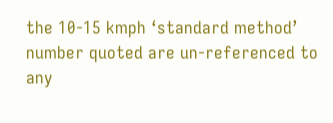the 10-15 kmph ‘standard method’ number quoted are un-referenced to any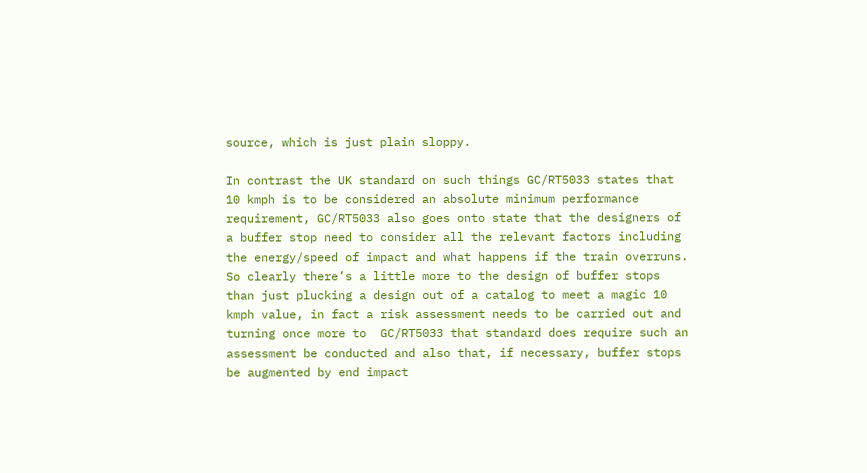source, which is just plain sloppy.

In contrast the UK standard on such things GC/RT5033 states that 10 kmph is to be considered an absolute minimum performance requirement, GC/RT5033 also goes onto state that the designers of a buffer stop need to consider all the relevant factors including the energy/speed of impact and what happens if the train overruns. So clearly there’s a little more to the design of buffer stops than just plucking a design out of a catalog to meet a magic 10 kmph value, in fact a risk assessment needs to be carried out and turning once more to  GC/RT5033 that standard does require such an assessment be conducted and also that, if necessary, buffer stops be augmented by end impact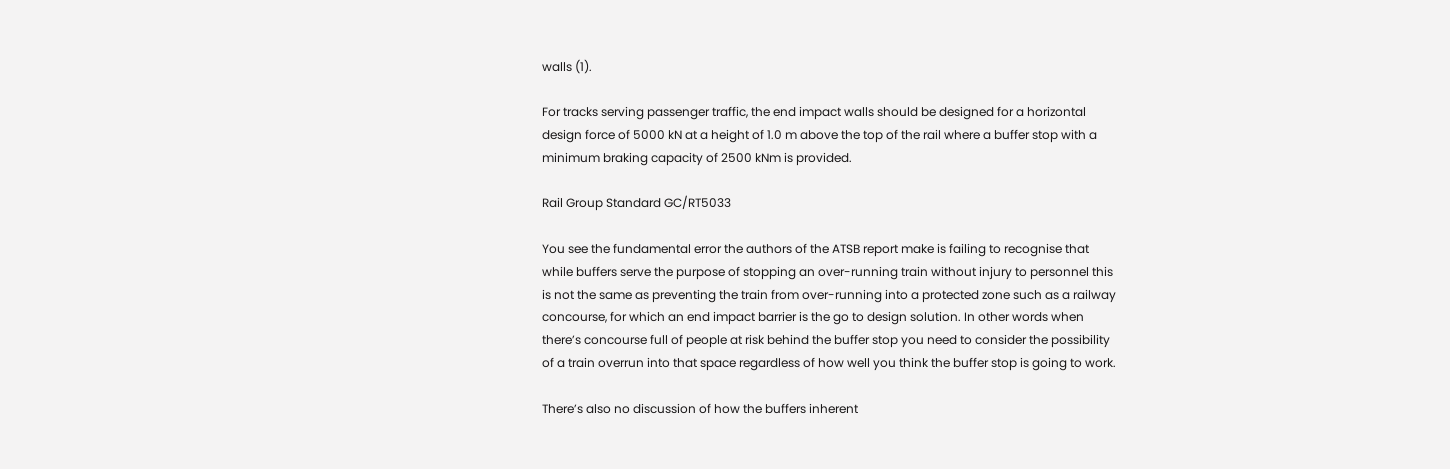walls (1).

For tracks serving passenger traffic, the end impact walls should be designed for a horizontal design force of 5000 kN at a height of 1.0 m above the top of the rail where a buffer stop with a minimum braking capacity of 2500 kNm is provided.

Rail Group Standard GC/RT5033

You see the fundamental error the authors of the ATSB report make is failing to recognise that while buffers serve the purpose of stopping an over-running train without injury to personnel this is not the same as preventing the train from over-running into a protected zone such as a railway concourse, for which an end impact barrier is the go to design solution. In other words when there’s concourse full of people at risk behind the buffer stop you need to consider the possibility of a train overrun into that space regardless of how well you think the buffer stop is going to work.

There’s also no discussion of how the buffers inherent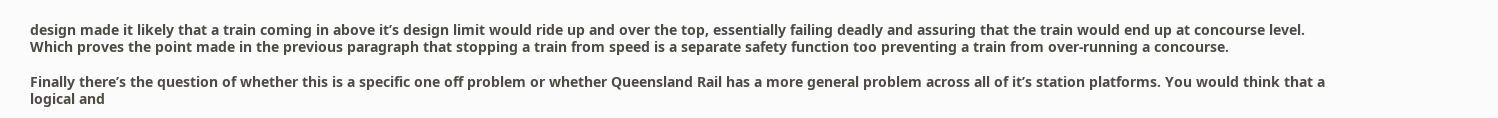design made it likely that a train coming in above it’s design limit would ride up and over the top, essentially failing deadly and assuring that the train would end up at concourse level. Which proves the point made in the previous paragraph that stopping a train from speed is a separate safety function too preventing a train from over-running a concourse.

Finally there’s the question of whether this is a specific one off problem or whether Queensland Rail has a more general problem across all of it’s station platforms. You would think that a logical and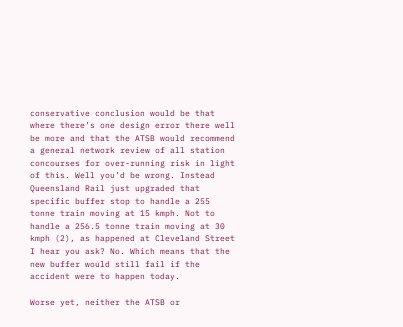conservative conclusion would be that where there’s one design error there well be more and that the ATSB would recommend a general network review of all station concourses for over-running risk in light of this. Well you’d be wrong. Instead Queensland Rail just upgraded that specific buffer stop to handle a 255 tonne train moving at 15 kmph. Not to handle a 256.5 tonne train moving at 30 kmph (2), as happened at Cleveland Street I hear you ask? No. Which means that the new buffer would still fail if the accident were to happen today.

Worse yet, neither the ATSB or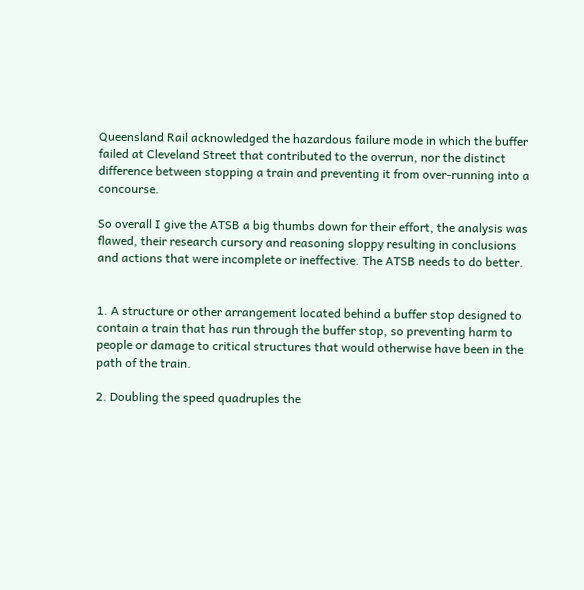Queensland Rail acknowledged the hazardous failure mode in which the buffer failed at Cleveland Street that contributed to the overrun, nor the distinct difference between stopping a train and preventing it from over-running into a concourse.

So overall I give the ATSB a big thumbs down for their effort, the analysis was flawed, their research cursory and reasoning sloppy resulting in conclusions and actions that were incomplete or ineffective. The ATSB needs to do better.


1. A structure or other arrangement located behind a buffer stop designed to contain a train that has run through the buffer stop, so preventing harm to people or damage to critical structures that would otherwise have been in the path of the train.

2. Doubling the speed quadruples the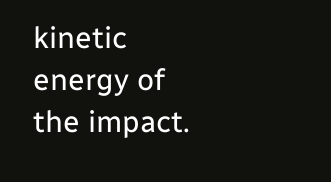kinetic energy of the impact.